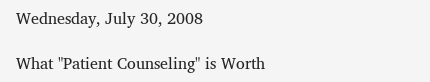Wednesday, July 30, 2008

What "Patient Counseling" is Worth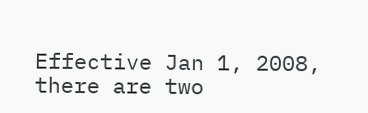Effective Jan 1, 2008, there are two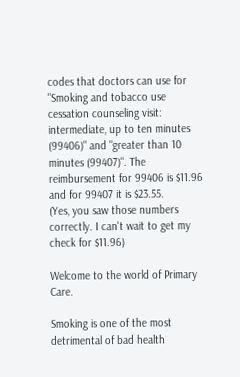codes that doctors can use for "Smoking and tobacco use cessation counseling visit: intermediate, up to ten minutes (99406)" and "greater than 10 minutes (99407)". The reimbursement for 99406 is $11.96 and for 99407 it is $23.55.
(Yes, you saw those numbers correctly. I can't wait to get my check for $11.96)

Welcome to the world of Primary Care.

Smoking is one of the most detrimental of bad health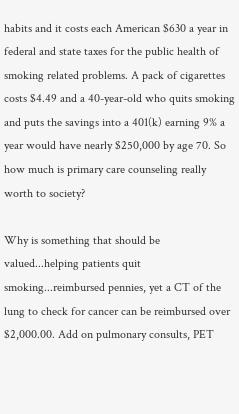habits and it costs each American $630 a year in federal and state taxes for the public health of smoking related problems. A pack of cigarettes costs $4.49 and a 40-year-old who quits smoking and puts the savings into a 401(k) earning 9% a year would have nearly $250,000 by age 70. So how much is primary care counseling really worth to society?

Why is something that should be valued...helping patients quit smoking...reimbursed pennies, yet a CT of the lung to check for cancer can be reimbursed over $2,000.00. Add on pulmonary consults, PET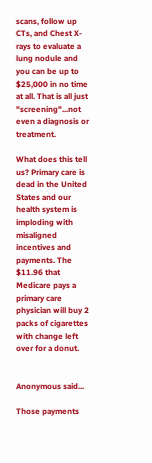scans, follow up CTs, and Chest X-rays to evaluate a lung nodule and you can be up to $25,000 in no time at all. That is all just "screening"...not even a diagnosis or treatment.

What does this tell us? Primary care is dead in the United States and our health system is imploding with misaligned incentives and payments. The $11.96 that Medicare pays a primary care physician will buy 2 packs of cigarettes with change left over for a donut.


Anonymous said...

Those payments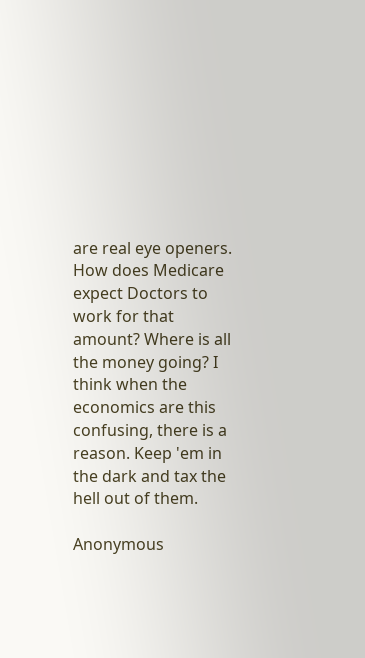are real eye openers. How does Medicare expect Doctors to work for that amount? Where is all the money going? I think when the economics are this confusing, there is a reason. Keep 'em in the dark and tax the hell out of them.

Anonymous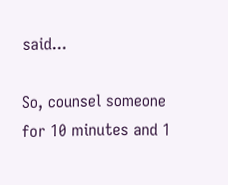said...

So, counsel someone for 10 minutes and 1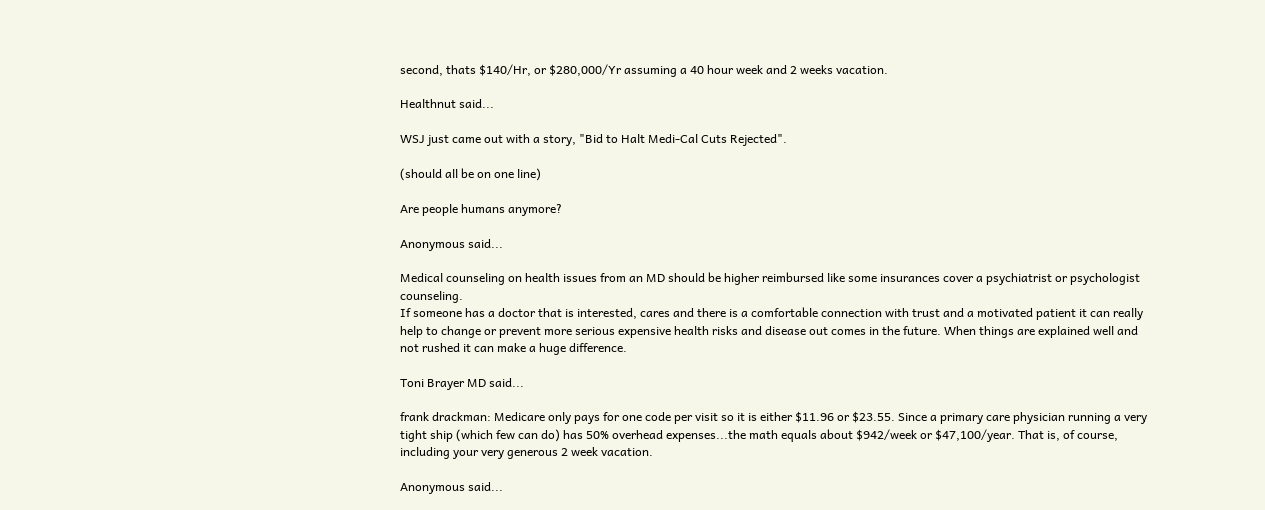second, thats $140/Hr, or $280,000/Yr assuming a 40 hour week and 2 weeks vacation.

Healthnut said...

WSJ just came out with a story, "Bid to Halt Medi-Cal Cuts Rejected".

(should all be on one line)

Are people humans anymore?

Anonymous said...

Medical counseling on health issues from an MD should be higher reimbursed like some insurances cover a psychiatrist or psychologist counseling.
If someone has a doctor that is interested, cares and there is a comfortable connection with trust and a motivated patient it can really help to change or prevent more serious expensive health risks and disease out comes in the future. When things are explained well and not rushed it can make a huge difference.

Toni Brayer MD said...

frank drackman: Medicare only pays for one code per visit so it is either $11.96 or $23.55. Since a primary care physician running a very tight ship (which few can do) has 50% overhead expenses...the math equals about $942/week or $47,100/year. That is, of course, including your very generous 2 week vacation.

Anonymous said...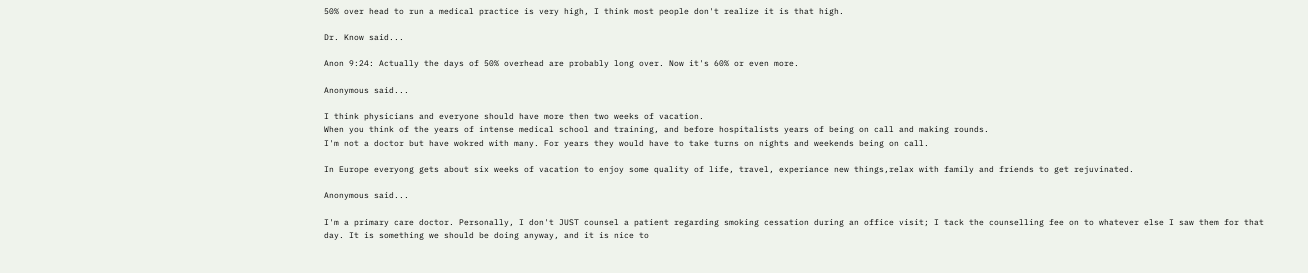50% over head to run a medical practice is very high, I think most people don't realize it is that high.

Dr. Know said...

Anon 9:24: Actually the days of 50% overhead are probably long over. Now it's 60% or even more.

Anonymous said...

I think physicians and everyone should have more then two weeks of vacation.
When you think of the years of intense medical school and training, and before hospitalists years of being on call and making rounds.
I'm not a doctor but have wokred with many. For years they would have to take turns on nights and weekends being on call.

In Europe everyong gets about six weeks of vacation to enjoy some quality of life, travel, experiance new things,relax with family and friends to get rejuvinated.

Anonymous said...

I'm a primary care doctor. Personally, I don't JUST counsel a patient regarding smoking cessation during an office visit; I tack the counselling fee on to whatever else I saw them for that day. It is something we should be doing anyway, and it is nice to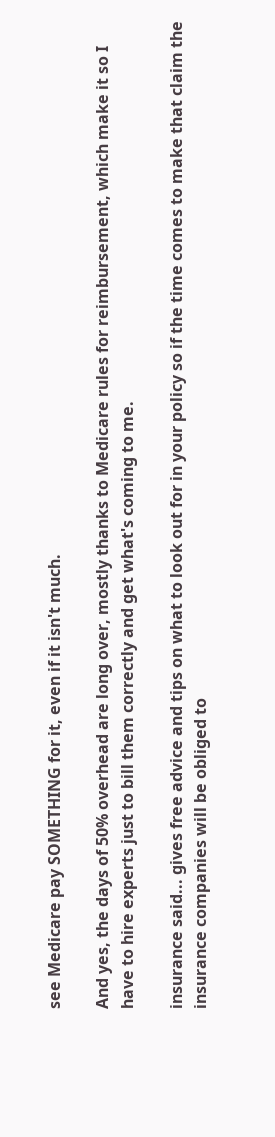see Medicare pay SOMETHING for it, even if it isn't much.

And yes, the days of 50% overhead are long over, mostly thanks to Medicare rules for reimbursement, which make it so I have to hire experts just to bill them correctly and get what's coming to me.

insurance said... gives free advice and tips on what to look out for in your policy so if the time comes to make that claim the insurance companies will be obliged to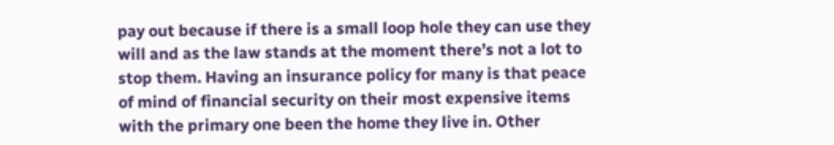pay out because if there is a small loop hole they can use they will and as the law stands at the moment there’s not a lot to stop them. Having an insurance policy for many is that peace of mind of financial security on their most expensive items with the primary one been the home they live in. Other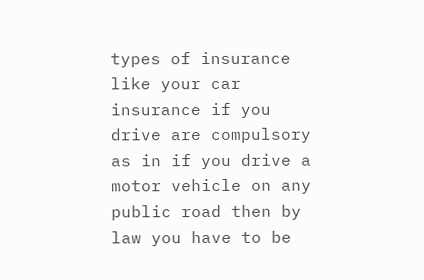types of insurance like your car insurance if you drive are compulsory as in if you drive a motor vehicle on any public road then by law you have to be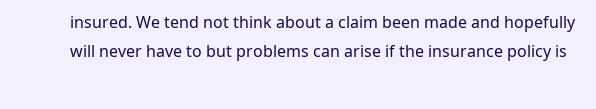insured. We tend not think about a claim been made and hopefully will never have to but problems can arise if the insurance policy is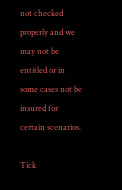not checked properly and we may not be entitled or in some cases not be insured for certain scenarios.

Tick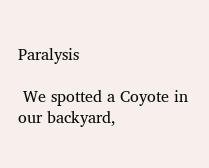Paralysis

 We spotted a Coyote in our backyard,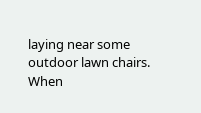laying near some outdoor lawn chairs.  When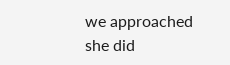we approached she did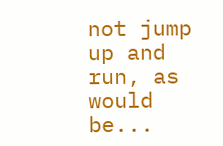not jump up and run, as would be...